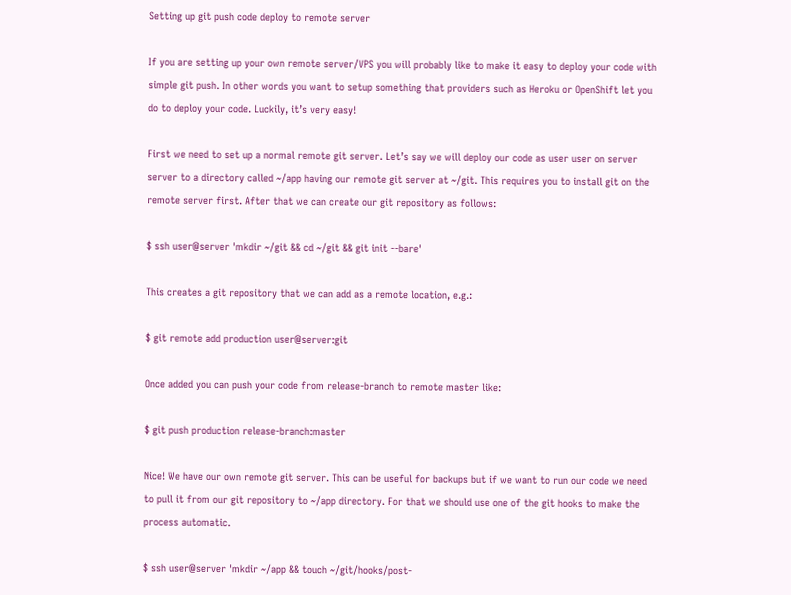Setting up git push code deploy to remote server

If you are setting up your own remote server/VPS you will probably like to make it easy to deploy your code with simple git push. In other words you want to setup something that providers such as Heroku or OpenShift let you do to deploy your code. Luckily, it’s very easy!

First we need to set up a normal remote git server. Let’s say we will deploy our code as user user on server server to a directory called ~/app having our remote git server at ~/git. This requires you to install git on the remote server first. After that we can create our git repository as follows:

$ ssh user@server 'mkdir ~/git && cd ~/git && git init --bare'

This creates a git repository that we can add as a remote location, e.g.:

$ git remote add production user@server:git

Once added you can push your code from release-branch to remote master like:

$ git push production release-branch:master

Nice! We have our own remote git server. This can be useful for backups but if we want to run our code we need to pull it from our git repository to ~/app directory. For that we should use one of the git hooks to make the process automatic.

$ ssh user@server 'mkdir ~/app && touch ~/git/hooks/post-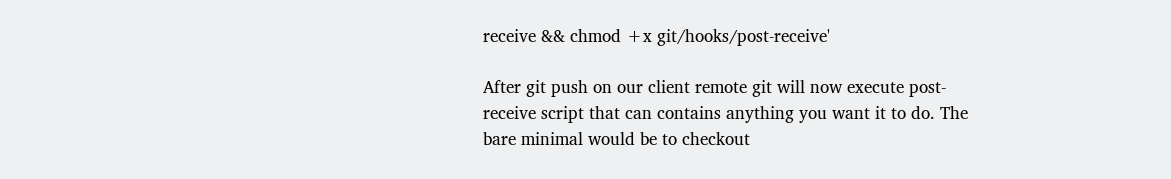receive && chmod +x git/hooks/post-receive'

After git push on our client remote git will now execute post-receive script that can contains anything you want it to do. The bare minimal would be to checkout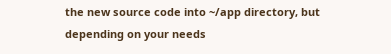the new source code into ~/app directory, but depending on your needs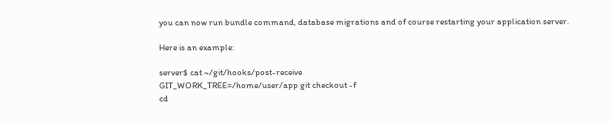you can now run bundle command, database migrations and of course restarting your application server.

Here is an example:

server$ cat ~/git/hooks/post-receive
GIT_WORK_TREE=/home/user/app git checkout -f
cd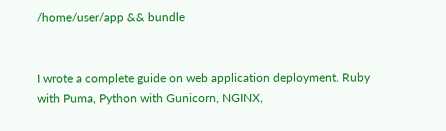/home/user/app && bundle


I wrote a complete guide on web application deployment. Ruby with Puma, Python with Gunicorn, NGINX,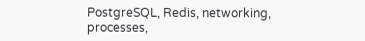PostgreSQL, Redis, networking, processes,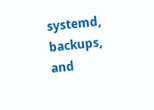systemd, backups, and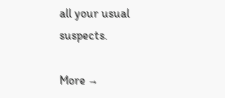all your usual suspects.

More →